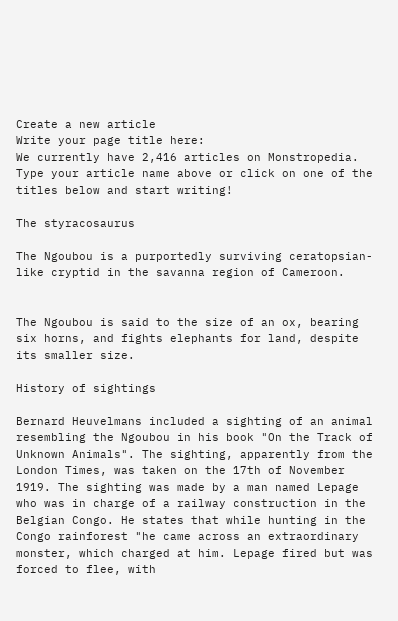Create a new article
Write your page title here:
We currently have 2,416 articles on Monstropedia. Type your article name above or click on one of the titles below and start writing!

The styracosaurus

The Ngoubou is a purportedly surviving ceratopsian-like cryptid in the savanna region of Cameroon.


The Ngoubou is said to the size of an ox, bearing six horns, and fights elephants for land, despite its smaller size.

History of sightings

Bernard Heuvelmans included a sighting of an animal resembling the Ngoubou in his book "On the Track of Unknown Animals". The sighting, apparently from the London Times, was taken on the 17th of November 1919. The sighting was made by a man named Lepage who was in charge of a railway construction in the Belgian Congo. He states that while hunting in the Congo rainforest "he came across an extraordinary monster, which charged at him. Lepage fired but was forced to flee, with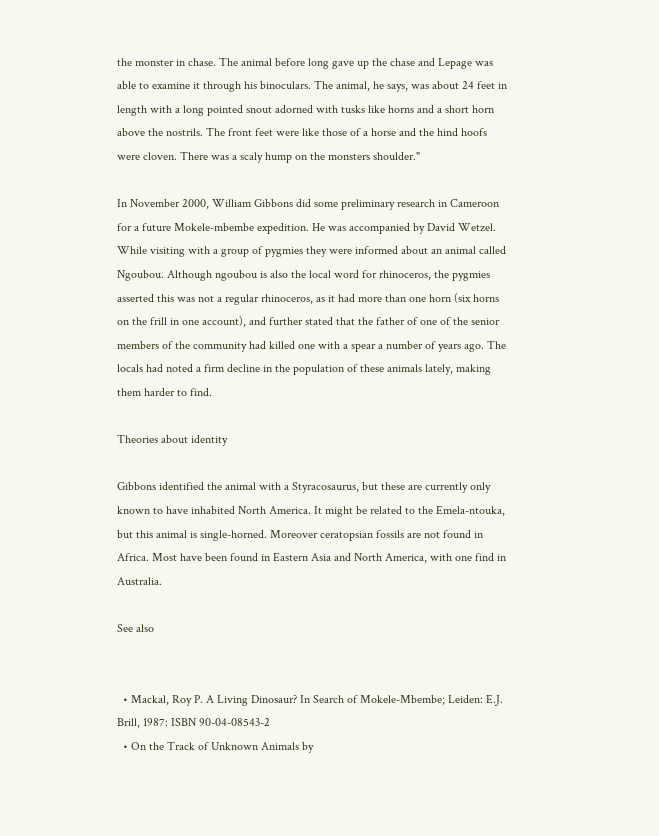the monster in chase. The animal before long gave up the chase and Lepage was able to examine it through his binoculars. The animal, he says, was about 24 feet in length with a long pointed snout adorned with tusks like horns and a short horn above the nostrils. The front feet were like those of a horse and the hind hoofs were cloven. There was a scaly hump on the monsters shoulder."

In November 2000, William Gibbons did some preliminary research in Cameroon for a future Mokele-mbembe expedition. He was accompanied by David Wetzel. While visiting with a group of pygmies they were informed about an animal called Ngoubou. Although ngoubou is also the local word for rhinoceros, the pygmies asserted this was not a regular rhinoceros, as it had more than one horn (six horns on the frill in one account), and further stated that the father of one of the senior members of the community had killed one with a spear a number of years ago. The locals had noted a firm decline in the population of these animals lately, making them harder to find.

Theories about identity

Gibbons identified the animal with a Styracosaurus, but these are currently only known to have inhabited North America. It might be related to the Emela-ntouka, but this animal is single-horned. Moreover ceratopsian fossils are not found in Africa. Most have been found in Eastern Asia and North America, with one find in Australia.

See also


  • Mackal, Roy P. A Living Dinosaur? In Search of Mokele-Mbembe; Leiden: E.J. Brill, 1987: ISBN 90-04-08543-2
  • On the Track of Unknown Animals by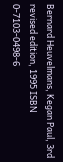Bernard Heuvelmans, Kegan Paul, 3rd revised edition, 1995 ISBN 0-7103-0498-6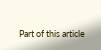Part of this article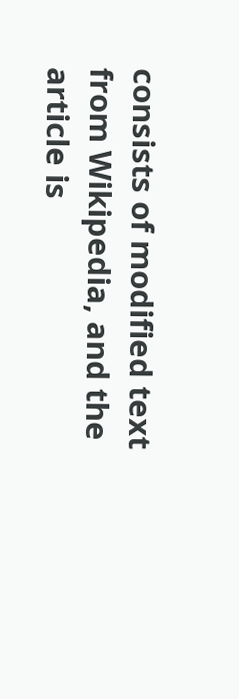consists of modified text from Wikipedia, and the article is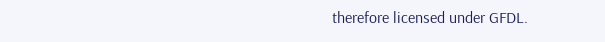therefore licensed under GFDL.